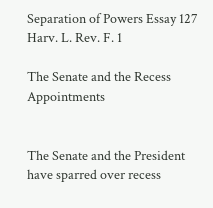Separation of Powers Essay 127 Harv. L. Rev. F. 1

The Senate and the Recess Appointments


The Senate and the President have sparred over recess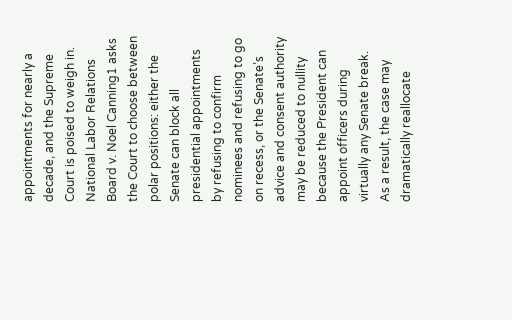appointments for nearly a decade, and the Supreme Court is poised to weigh in. National Labor Relations Board v. Noel Canning1 asks the Court to choose between polar positions: either the Senate can block all presidential appointments by refusing to confirm nominees and refusing to go on recess, or the Senate’s advice and consent authority may be reduced to nullity because the President can appoint officers during virtually any Senate break. As a result, the case may dramatically reallocate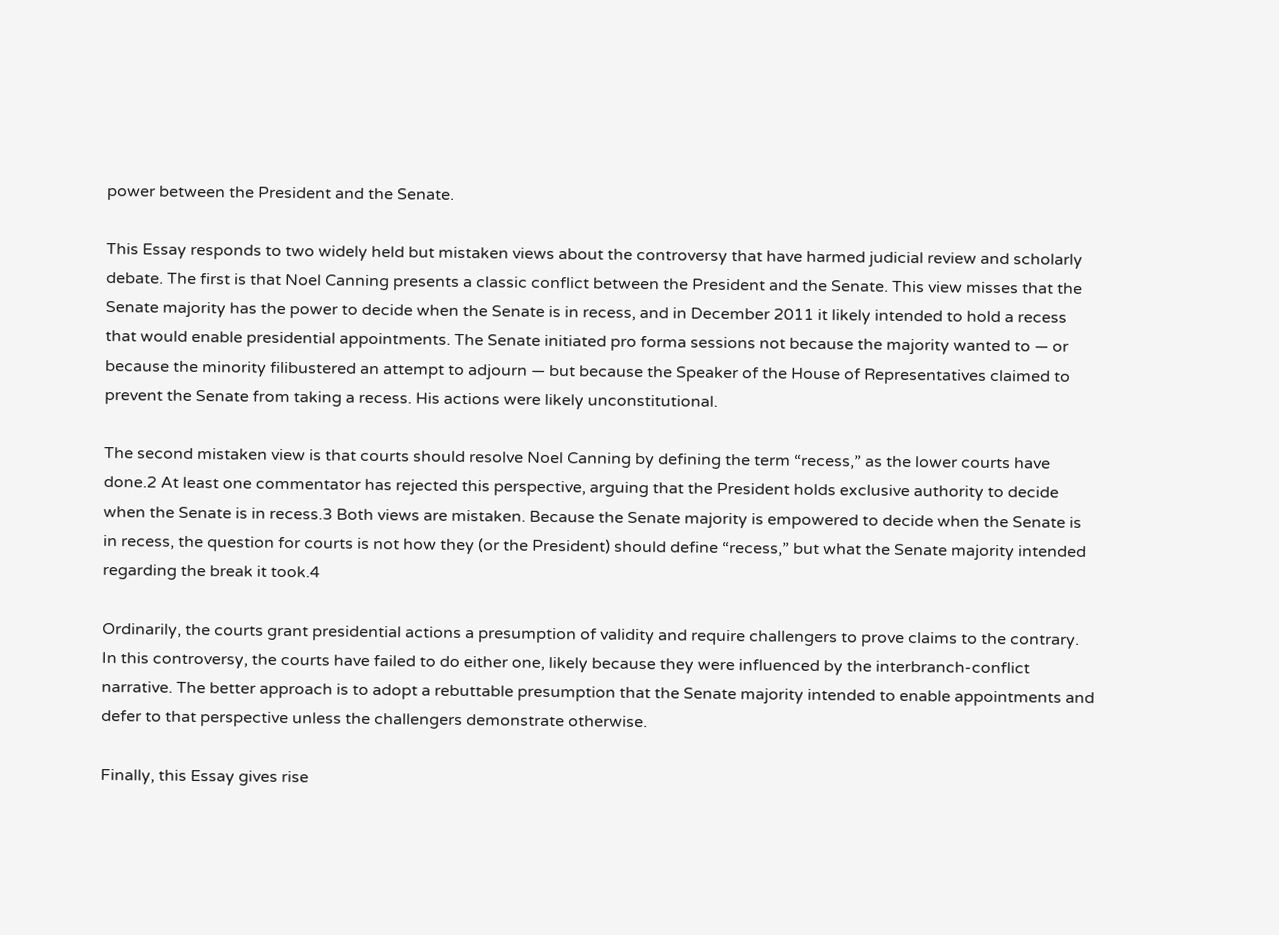power between the President and the Senate.

This Essay responds to two widely held but mistaken views about the controversy that have harmed judicial review and scholarly debate. The first is that Noel Canning presents a classic conflict between the President and the Senate. This view misses that the Senate majority has the power to decide when the Senate is in recess, and in December 2011 it likely intended to hold a recess that would enable presidential appointments. The Senate initiated pro forma sessions not because the majority wanted to — or because the minority filibustered an attempt to adjourn — but because the Speaker of the House of Representatives claimed to prevent the Senate from taking a recess. His actions were likely unconstitutional.

The second mistaken view is that courts should resolve Noel Canning by defining the term “recess,” as the lower courts have done.2 At least one commentator has rejected this perspective, arguing that the President holds exclusive authority to decide when the Senate is in recess.3 Both views are mistaken. Because the Senate majority is empowered to decide when the Senate is in recess, the question for courts is not how they (or the President) should define “recess,” but what the Senate majority intended regarding the break it took.4

Ordinarily, the courts grant presidential actions a presumption of validity and require challengers to prove claims to the contrary. In this controversy, the courts have failed to do either one, likely because they were influenced by the interbranch-conflict narrative. The better approach is to adopt a rebuttable presumption that the Senate majority intended to enable appointments and defer to that perspective unless the challengers demonstrate otherwise.

Finally, this Essay gives rise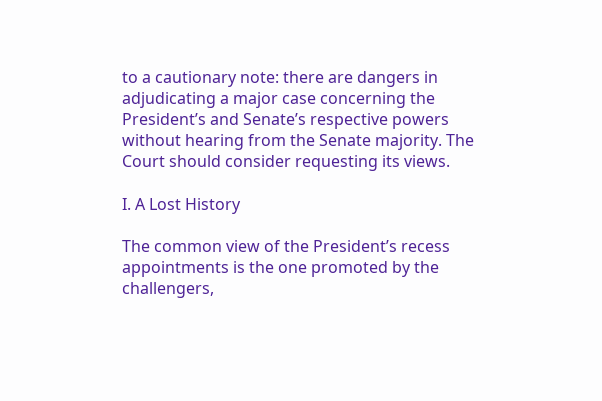to a cautionary note: there are dangers in adjudicating a major case concerning the President’s and Senate’s respective powers without hearing from the Senate majority. The Court should consider requesting its views.

I. A Lost History

The common view of the President’s recess appointments is the one promoted by the challengers,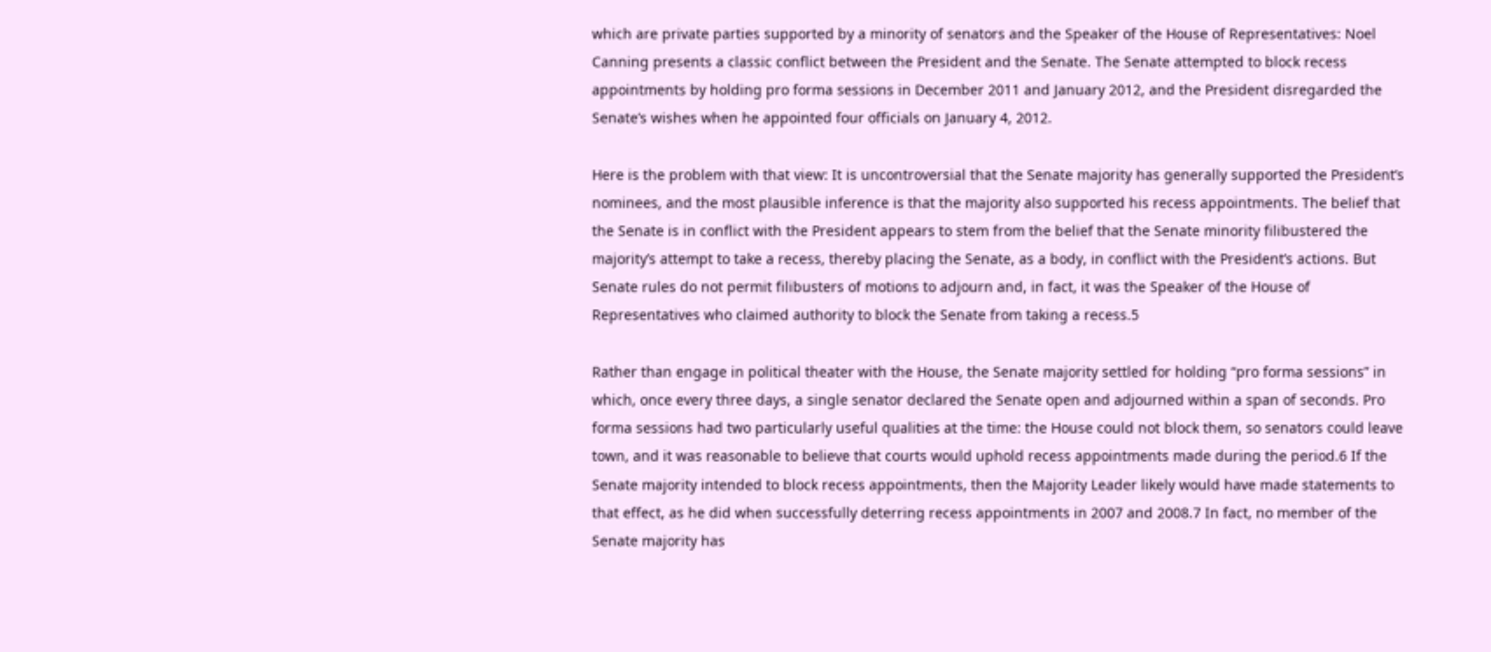which are private parties supported by a minority of senators and the Speaker of the House of Representatives: Noel Canning presents a classic conflict between the President and the Senate. The Senate attempted to block recess appointments by holding pro forma sessions in December 2011 and January 2012, and the President disregarded the Senate’s wishes when he appointed four officials on January 4, 2012.

Here is the problem with that view: It is uncontroversial that the Senate majority has generally supported the President’s nominees, and the most plausible inference is that the majority also supported his recess appointments. The belief that the Senate is in conflict with the President appears to stem from the belief that the Senate minority filibustered the majority’s attempt to take a recess, thereby placing the Senate, as a body, in conflict with the President’s actions. But Senate rules do not permit filibusters of motions to adjourn and, in fact, it was the Speaker of the House of Representatives who claimed authority to block the Senate from taking a recess.5

Rather than engage in political theater with the House, the Senate majority settled for holding “pro forma sessions” in which, once every three days, a single senator declared the Senate open and adjourned within a span of seconds. Pro forma sessions had two particularly useful qualities at the time: the House could not block them, so senators could leave town, and it was reasonable to believe that courts would uphold recess appointments made during the period.6 If the Senate majority intended to block recess appointments, then the Majority Leader likely would have made statements to that effect, as he did when successfully deterring recess appointments in 2007 and 2008.7 In fact, no member of the Senate majority has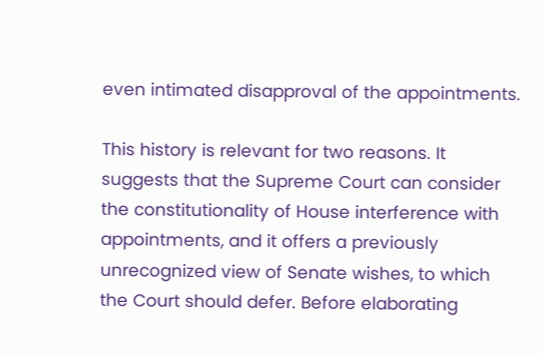even intimated disapproval of the appointments.

This history is relevant for two reasons. It suggests that the Supreme Court can consider the constitutionality of House interference with appointments, and it offers a previously unrecognized view of Senate wishes, to which the Court should defer. Before elaborating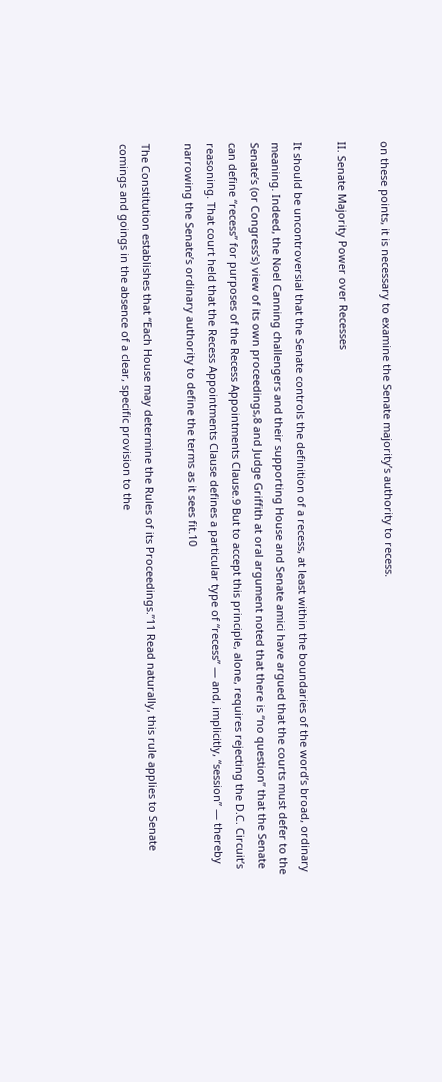on these points, it is necessary to examine the Senate majority’s authority to recess.

II. Senate Majority Power over Recesses

It should be uncontroversial that the Senate controls the definition of a recess, at least within the boundaries of the word’s broad, ordinary meaning. Indeed, the Noel Canning challengers and their supporting House and Senate amici have argued that the courts must defer to the Senate’s (or Congress’s) view of its own proceedings,8 and Judge Griffith at oral argument noted that there is “no question” that the Senate can define “recess” for purposes of the Recess Appointments Clause.9 But to accept this principle, alone, requires rejecting the D.C. Circuit’s reasoning. That court held that the Recess Appointments Clause defines a particular type of “recess” — and, implicitly, “session” — thereby narrowing the Senate’s ordinary authority to define the terms as it sees fit.10

The Constitution establishes that “Each House may determine the Rules of its Proceedings.”11 Read naturally, this rule applies to Senate comings and goings in the absence of a clear, specific provision to the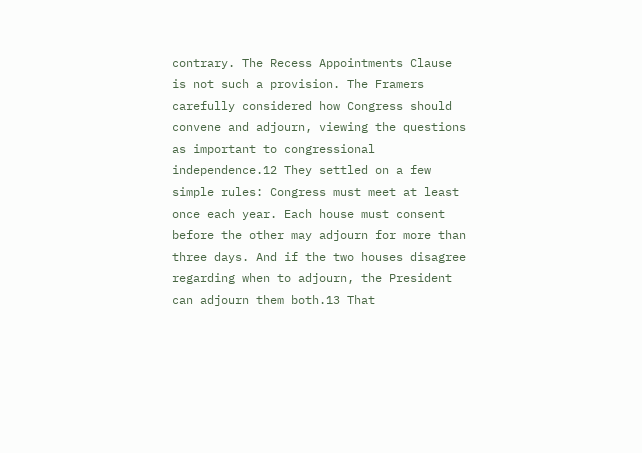contrary. The Recess Appointments Clause is not such a provision. The Framers carefully considered how Congress should convene and adjourn, viewing the questions as important to congressional independence.12 They settled on a few simple rules: Congress must meet at least once each year. Each house must consent before the other may adjourn for more than three days. And if the two houses disagree regarding when to adjourn, the President can adjourn them both.13 That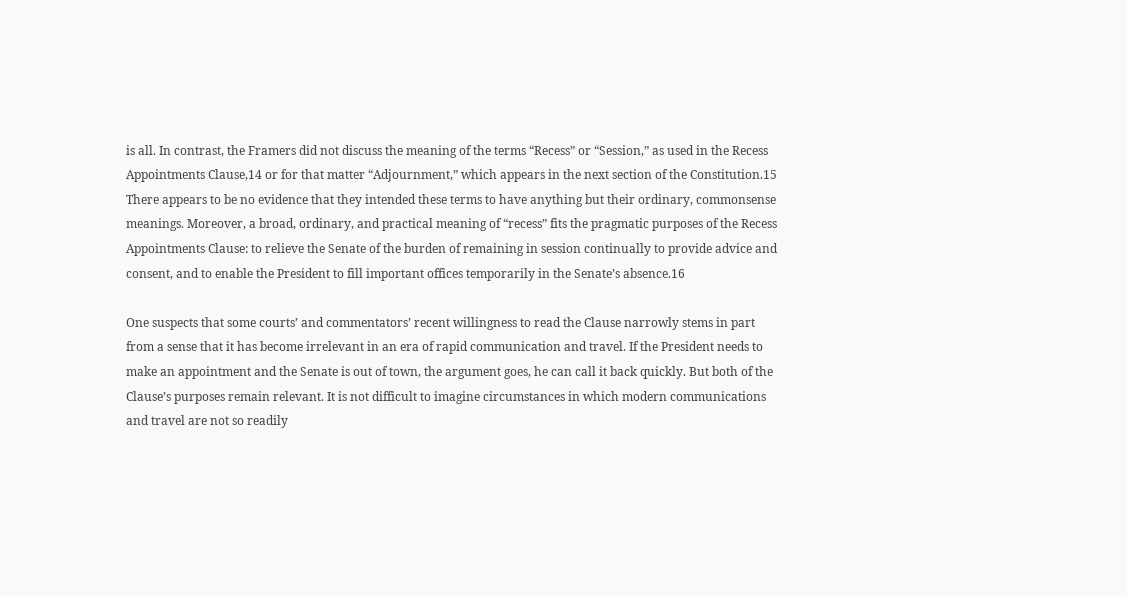is all. In contrast, the Framers did not discuss the meaning of the terms “Recess” or “Session,” as used in the Recess Appointments Clause,14 or for that matter “Adjournment,” which appears in the next section of the Constitution.15 There appears to be no evidence that they intended these terms to have anything but their ordinary, commonsense meanings. Moreover, a broad, ordinary, and practical meaning of “recess” fits the pragmatic purposes of the Recess Appointments Clause: to relieve the Senate of the burden of remaining in session continually to provide advice and consent, and to enable the President to fill important offices temporarily in the Senate’s absence.16

One suspects that some courts’ and commentators’ recent willingness to read the Clause narrowly stems in part from a sense that it has become irrelevant in an era of rapid communication and travel. If the President needs to make an appointment and the Senate is out of town, the argument goes, he can call it back quickly. But both of the Clause’s purposes remain relevant. It is not difficult to imagine circumstances in which modern communications and travel are not so readily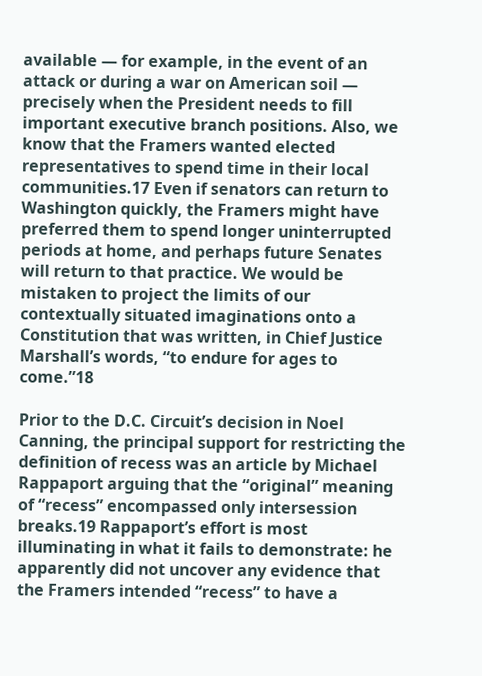available — for example, in the event of an attack or during a war on American soil — precisely when the President needs to fill important executive branch positions. Also, we know that the Framers wanted elected representatives to spend time in their local communities.17 Even if senators can return to Washington quickly, the Framers might have preferred them to spend longer uninterrupted periods at home, and perhaps future Senates will return to that practice. We would be mistaken to project the limits of our contextually situated imaginations onto a Constitution that was written, in Chief Justice Marshall’s words, “to endure for ages to come.”18

Prior to the D.C. Circuit’s decision in Noel Canning, the principal support for restricting the definition of recess was an article by Michael Rappaport arguing that the “original” meaning of “recess” encompassed only intersession breaks.19 Rappaport’s effort is most illuminating in what it fails to demonstrate: he apparently did not uncover any evidence that the Framers intended “recess” to have a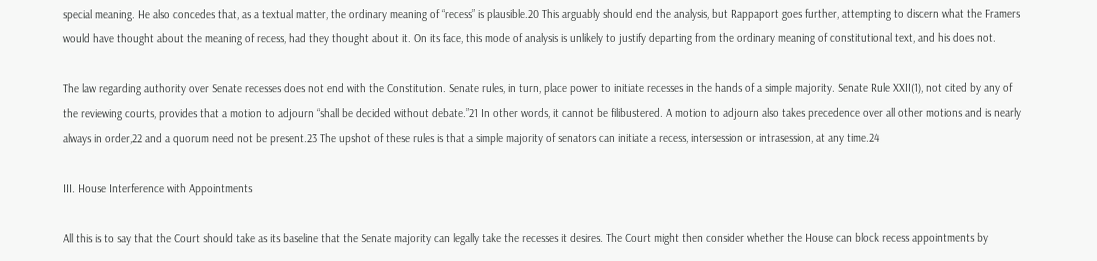special meaning. He also concedes that, as a textual matter, the ordinary meaning of “recess” is plausible.20 This arguably should end the analysis, but Rappaport goes further, attempting to discern what the Framers would have thought about the meaning of recess, had they thought about it. On its face, this mode of analysis is unlikely to justify departing from the ordinary meaning of constitutional text, and his does not.

The law regarding authority over Senate recesses does not end with the Constitution. Senate rules, in turn, place power to initiate recesses in the hands of a simple majority. Senate Rule XXII(1), not cited by any of the reviewing courts, provides that a motion to adjourn “shall be decided without debate.”21 In other words, it cannot be filibustered. A motion to adjourn also takes precedence over all other motions and is nearly always in order,22 and a quorum need not be present.23 The upshot of these rules is that a simple majority of senators can initiate a recess, intersession or intrasession, at any time.24

III. House Interference with Appointments

All this is to say that the Court should take as its baseline that the Senate majority can legally take the recesses it desires. The Court might then consider whether the House can block recess appointments by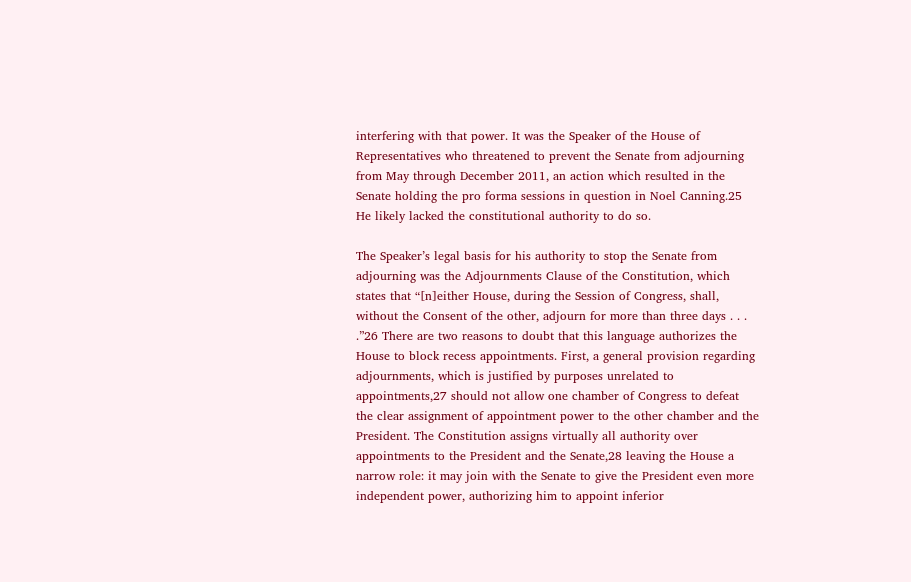interfering with that power. It was the Speaker of the House of Representatives who threatened to prevent the Senate from adjourning from May through December 2011, an action which resulted in the Senate holding the pro forma sessions in question in Noel Canning.25 He likely lacked the constitutional authority to do so.

The Speaker’s legal basis for his authority to stop the Senate from adjourning was the Adjournments Clause of the Constitution, which states that “[n]either House, during the Session of Congress, shall, without the Consent of the other, adjourn for more than three days . . . .”26 There are two reasons to doubt that this language authorizes the House to block recess appointments. First, a general provision regarding adjournments, which is justified by purposes unrelated to appointments,27 should not allow one chamber of Congress to defeat the clear assignment of appointment power to the other chamber and the President. The Constitution assigns virtually all authority over appointments to the President and the Senate,28 leaving the House a narrow role: it may join with the Senate to give the President even more independent power, authorizing him to appoint inferior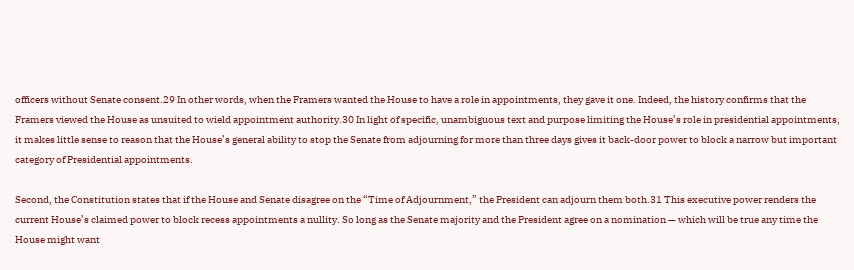officers without Senate consent.29 In other words, when the Framers wanted the House to have a role in appointments, they gave it one. Indeed, the history confirms that the Framers viewed the House as unsuited to wield appointment authority.30 In light of specific, unambiguous text and purpose limiting the House’s role in presidential appointments, it makes little sense to reason that the House’s general ability to stop the Senate from adjourning for more than three days gives it back-door power to block a narrow but important category of Presidential appointments.

Second, the Constitution states that if the House and Senate disagree on the “Time of Adjournment,” the President can adjourn them both.31 This executive power renders the current House’s claimed power to block recess appointments a nullity. So long as the Senate majority and the President agree on a nomination — which will be true any time the House might want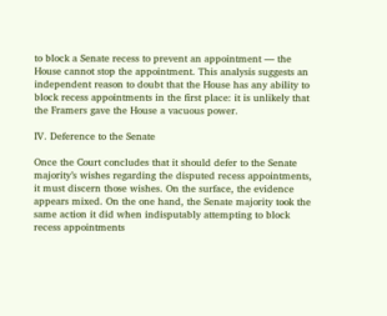to block a Senate recess to prevent an appointment — the House cannot stop the appointment. This analysis suggests an independent reason to doubt that the House has any ability to block recess appointments in the first place: it is unlikely that the Framers gave the House a vacuous power.

IV. Deference to the Senate

Once the Court concludes that it should defer to the Senate majority’s wishes regarding the disputed recess appointments, it must discern those wishes. On the surface, the evidence appears mixed. On the one hand, the Senate majority took the same action it did when indisputably attempting to block recess appointments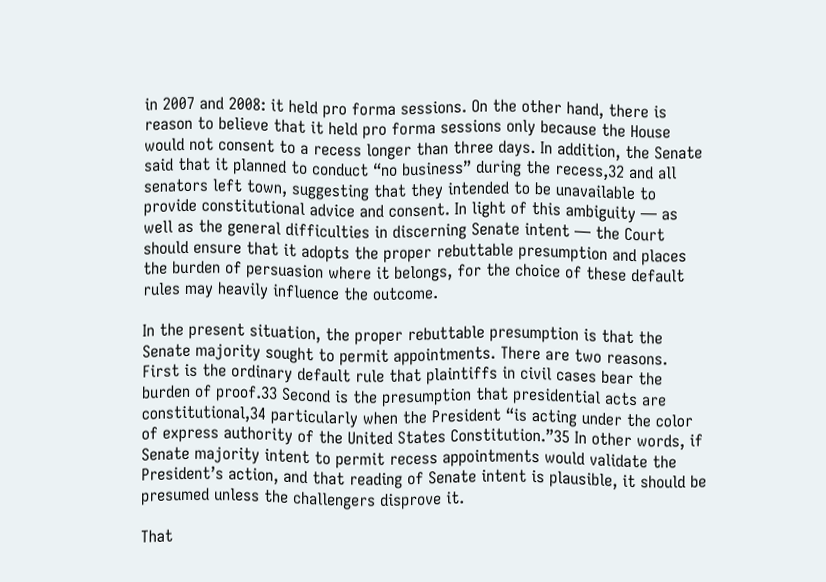in 2007 and 2008: it held pro forma sessions. On the other hand, there is reason to believe that it held pro forma sessions only because the House would not consent to a recess longer than three days. In addition, the Senate said that it planned to conduct “no business” during the recess,32 and all senators left town, suggesting that they intended to be unavailable to provide constitutional advice and consent. In light of this ambiguity — as well as the general difficulties in discerning Senate intent — the Court should ensure that it adopts the proper rebuttable presumption and places the burden of persuasion where it belongs, for the choice of these default rules may heavily influence the outcome.

In the present situation, the proper rebuttable presumption is that the Senate majority sought to permit appointments. There are two reasons. First is the ordinary default rule that plaintiffs in civil cases bear the burden of proof.33 Second is the presumption that presidential acts are constitutional,34 particularly when the President “is acting under the color of express authority of the United States Constitution.”35 In other words, if Senate majority intent to permit recess appointments would validate the President’s action, and that reading of Senate intent is plausible, it should be presumed unless the challengers disprove it.

That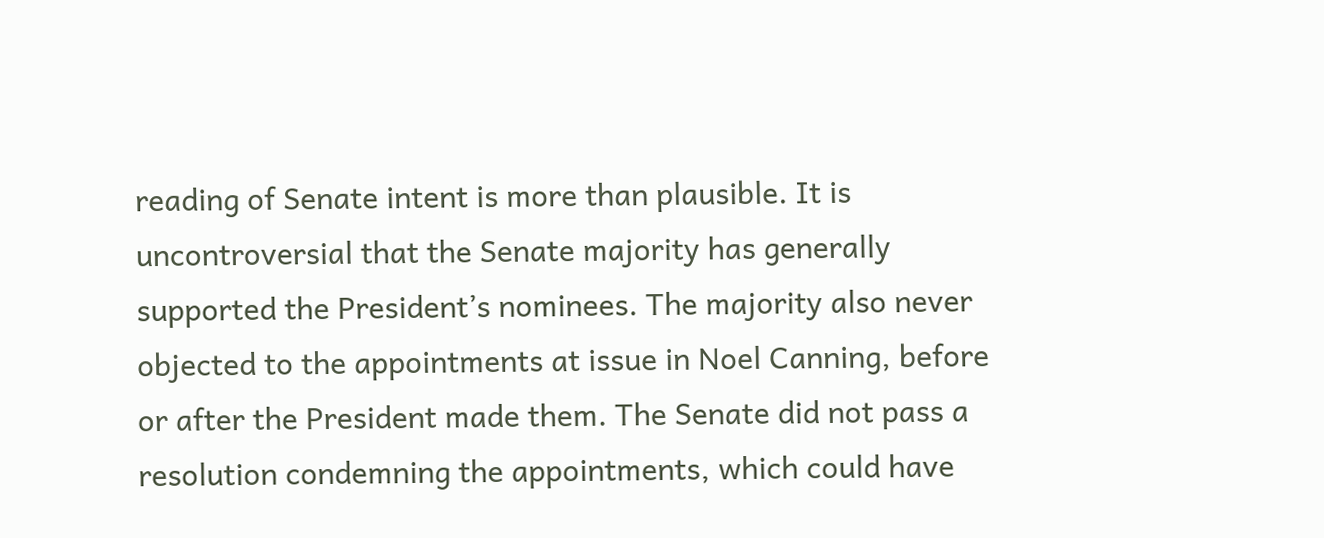reading of Senate intent is more than plausible. It is uncontroversial that the Senate majority has generally supported the President’s nominees. The majority also never objected to the appointments at issue in Noel Canning, before or after the President made them. The Senate did not pass a resolution condemning the appointments, which could have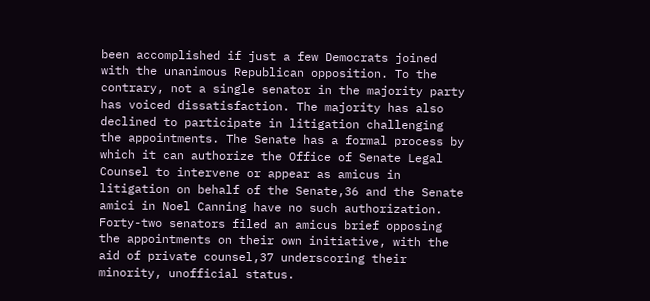been accomplished if just a few Democrats joined with the unanimous Republican opposition. To the contrary, not a single senator in the majority party has voiced dissatisfaction. The majority has also declined to participate in litigation challenging the appointments. The Senate has a formal process by which it can authorize the Office of Senate Legal Counsel to intervene or appear as amicus in litigation on behalf of the Senate,36 and the Senate amici in Noel Canning have no such authorization. Forty-two senators filed an amicus brief opposing the appointments on their own initiative, with the aid of private counsel,37 underscoring their minority, unofficial status.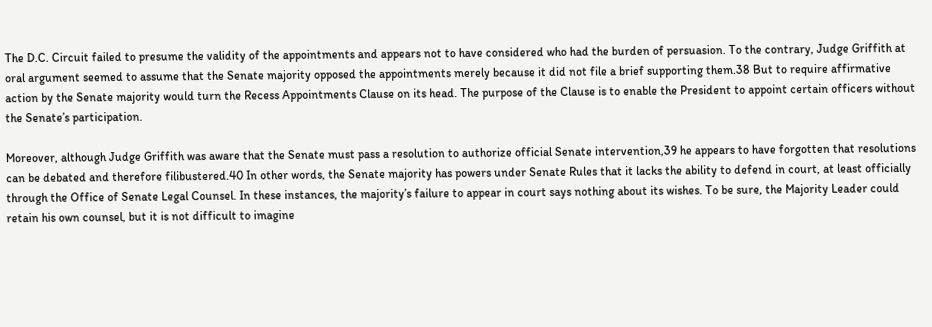The D.C. Circuit failed to presume the validity of the appointments and appears not to have considered who had the burden of persuasion. To the contrary, Judge Griffith at oral argument seemed to assume that the Senate majority opposed the appointments merely because it did not file a brief supporting them.38 But to require affirmative action by the Senate majority would turn the Recess Appointments Clause on its head. The purpose of the Clause is to enable the President to appoint certain officers without the Senate’s participation.

Moreover, although Judge Griffith was aware that the Senate must pass a resolution to authorize official Senate intervention,39 he appears to have forgotten that resolutions can be debated and therefore filibustered.40 In other words, the Senate majority has powers under Senate Rules that it lacks the ability to defend in court, at least officially through the Office of Senate Legal Counsel. In these instances, the majority’s failure to appear in court says nothing about its wishes. To be sure, the Majority Leader could retain his own counsel, but it is not difficult to imagine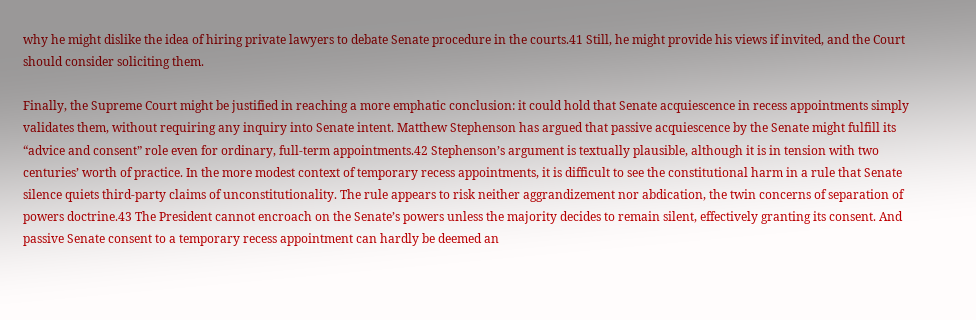why he might dislike the idea of hiring private lawyers to debate Senate procedure in the courts.41 Still, he might provide his views if invited, and the Court should consider soliciting them.

Finally, the Supreme Court might be justified in reaching a more emphatic conclusion: it could hold that Senate acquiescence in recess appointments simply validates them, without requiring any inquiry into Senate intent. Matthew Stephenson has argued that passive acquiescence by the Senate might fulfill its “advice and consent” role even for ordinary, full-term appointments.42 Stephenson’s argument is textually plausible, although it is in tension with two centuries’ worth of practice. In the more modest context of temporary recess appointments, it is difficult to see the constitutional harm in a rule that Senate silence quiets third-party claims of unconstitutionality. The rule appears to risk neither aggrandizement nor abdication, the twin concerns of separation of powers doctrine.43 The President cannot encroach on the Senate’s powers unless the majority decides to remain silent, effectively granting its consent. And passive Senate consent to a temporary recess appointment can hardly be deemed an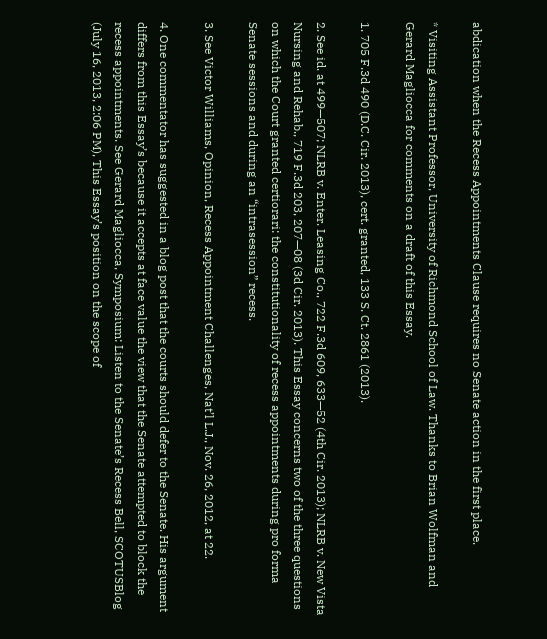abdication when the Recess Appointments Clause requires no Senate action in the first place.

* Visiting Assistant Professor, University of Richmond School of Law. Thanks to Brian Wolfman and Gerard Magliocca for comments on a draft of this Essay.

1. 705 F.3d 490 (D.C. Cir. 2013), cert. granted, 133 S. Ct. 2861 (2013).

2. See id. at 499—507; NLRB v. Enter. Leasing Co., 722 F.3d 609, 633—52 (4th Cir. 2013); NLRB v. New Vista Nursing and Rehab., 719 F.3d 203, 207—08 (3d Cir. 2013). This Essay concerns two of the three questions on which the Court granted certiorari: the constitutionality of recess appointments during pro forma Senate sessions and during an “intrasession” recess.

3. See Victor Williams, Opinion, Recess Appointment Challenges, Nat’l L.J., Nov. 26, 2012, at 22.

4. One commentator has suggested in a blog post that the courts should defer to the Senate. His argument differs from this Essay’s because it accepts at face value the view that the Senate attempted to block the recess appointments. See Gerard Magliocca, Symposium: Listen to the Senate’s Recess Bell, SCOTUSBlog (July 16, 2013, 2:06 PM), This Essay’s position on the scope of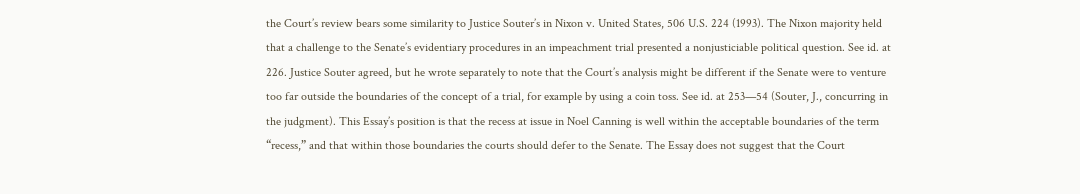the Court’s review bears some similarity to Justice Souter’s in Nixon v. United States, 506 U.S. 224 (1993). The Nixon majority held that a challenge to the Senate’s evidentiary procedures in an impeachment trial presented a nonjusticiable political question. See id. at 226. Justice Souter agreed, but he wrote separately to note that the Court’s analysis might be different if the Senate were to venture too far outside the boundaries of the concept of a trial, for example by using a coin toss. See id. at 253—54 (Souter, J., concurring in the judgment). This Essay’s position is that the recess at issue in Noel Canning is well within the acceptable boundaries of the term “recess,” and that within those boundaries the courts should defer to the Senate. The Essay does not suggest that the Court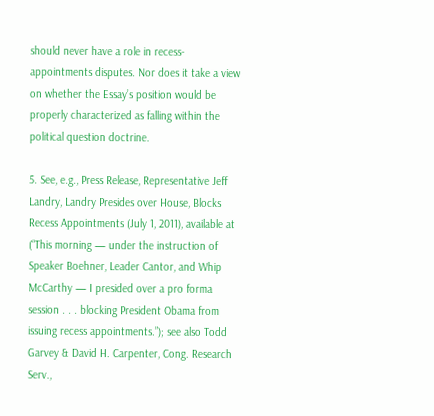should never have a role in recess-appointments disputes. Nor does it take a view on whether the Essay’s position would be properly characterized as falling within the political question doctrine.

5. See, e.g., Press Release, Representative Jeff Landry, Landry Presides over House, Blocks Recess Appointments (July 1, 2011), available at (“This morning — under the instruction of Speaker Boehner, Leader Cantor, and Whip McCarthy — I presided over a pro forma session . . . blocking President Obama from issuing recess appointments.”); see also Todd Garvey & David H. Carpenter, Cong. Research Serv.,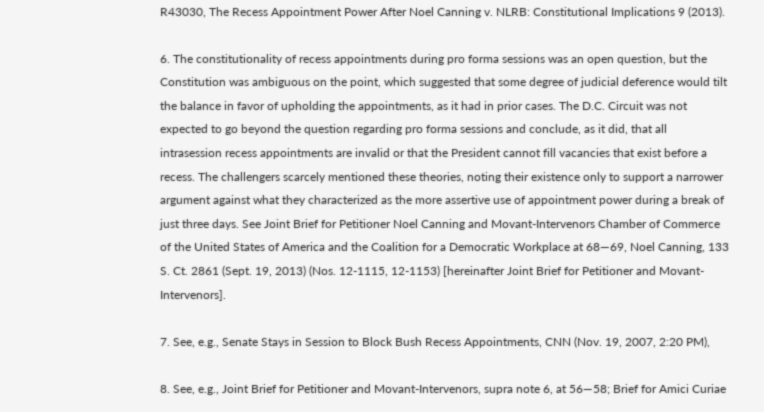R43030, The Recess Appointment Power After Noel Canning v. NLRB: Constitutional Implications 9 (2013).

6. The constitutionality of recess appointments during pro forma sessions was an open question, but the Constitution was ambiguous on the point, which suggested that some degree of judicial deference would tilt the balance in favor of upholding the appointments, as it had in prior cases. The D.C. Circuit was not expected to go beyond the question regarding pro forma sessions and conclude, as it did, that all intrasession recess appointments are invalid or that the President cannot fill vacancies that exist before a recess. The challengers scarcely mentioned these theories, noting their existence only to support a narrower argument against what they characterized as the more assertive use of appointment power during a break of just three days. See Joint Brief for Petitioner Noel Canning and Movant-Intervenors Chamber of Commerce of the United States of America and the Coalition for a Democratic Workplace at 68—69, Noel Canning, 133 S. Ct. 2861 (Sept. 19, 2013) (Nos. 12-1115, 12-1153) [hereinafter Joint Brief for Petitioner and Movant-Intervenors].

7. See, e.g., Senate Stays in Session to Block Bush Recess Appointments, CNN (Nov. 19, 2007, 2:20 PM),

8. See, e.g., Joint Brief for Petitioner and Movant-Intervenors, supra note 6, at 56—58; Brief for Amici Curiae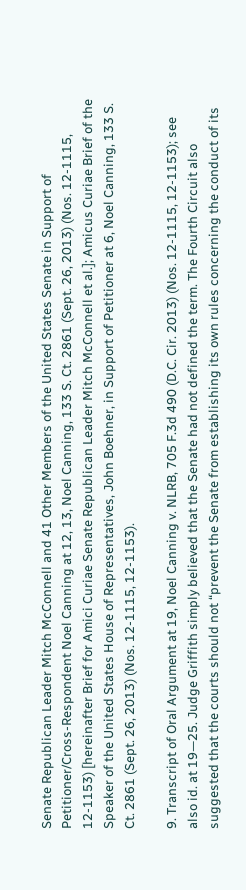Senate Republican Leader Mitch McConnell and 41 Other Members of the United States Senate in Support of Petitioner/Cross-Respondent Noel Canning at 12, 13, Noel Canning, 133 S. Ct. 2861 (Sept. 26, 2013) (Nos. 12-1115, 12-1153) [hereinafter Brief for Amici Curiae Senate Republican Leader Mitch McConnell et al.]; Amicus Curiae Brief of the Speaker of the United States House of Representatives, John Boehner, in Support of Petitioner at 6, Noel Canning, 133 S. Ct. 2861 (Sept. 26, 2013) (Nos. 12-1115, 12-1153).

9. Transcript of Oral Argument at 19, Noel Canning v. NLRB, 705 F.3d 490 (D.C. Cir. 2013) (Nos. 12-1115, 12-1153); see also id. at 19—25. Judge Griffith simply believed that the Senate had not defined the term. The Fourth Circuit also suggested that the courts should not “prevent the Senate from establishing its own rules concerning the conduct of its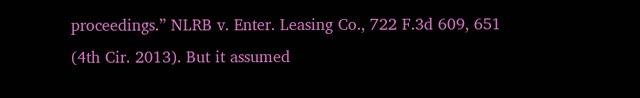proceedings.” NLRB v. Enter. Leasing Co., 722 F.3d 609, 651 (4th Cir. 2013). But it assumed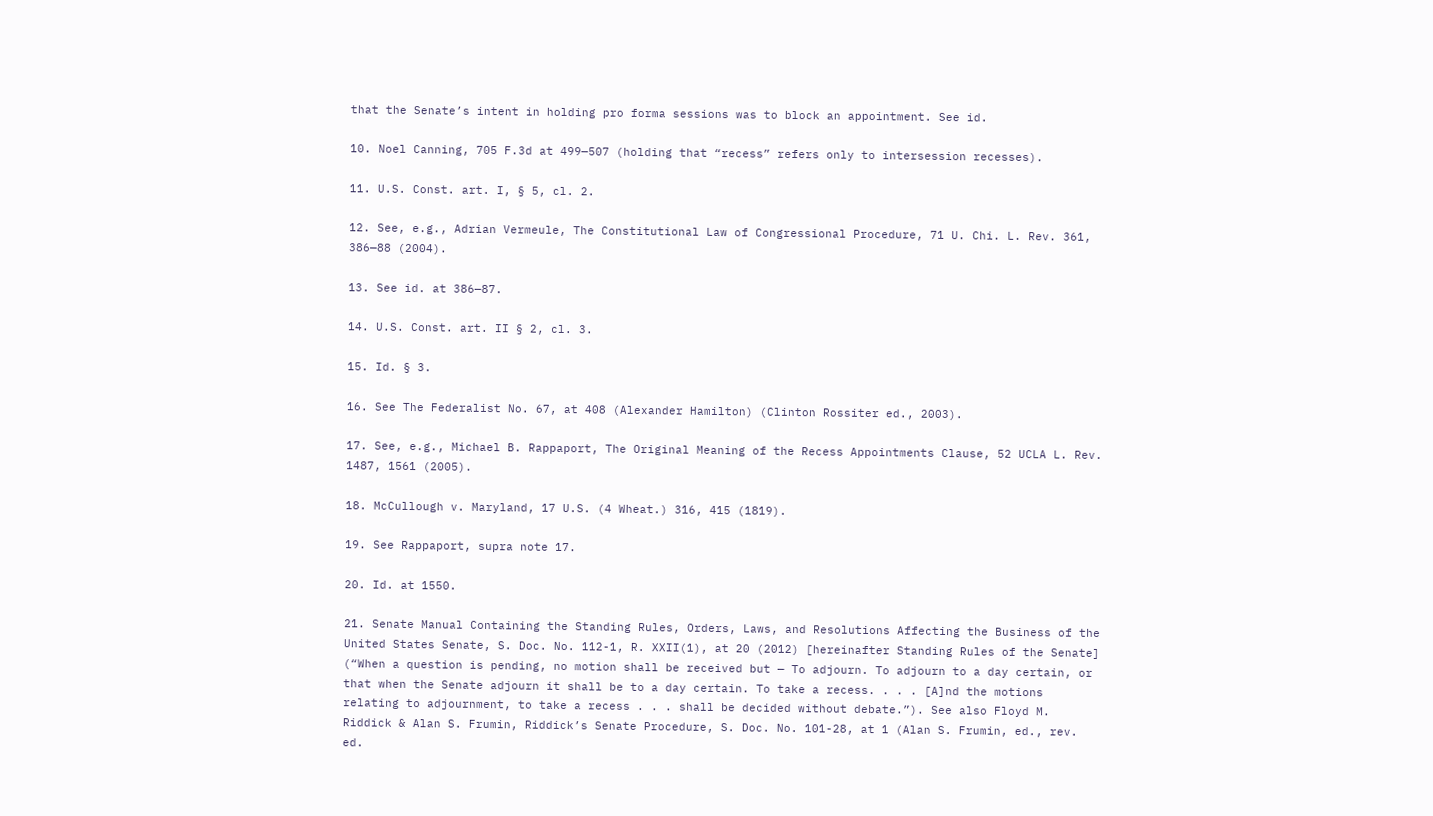that the Senate’s intent in holding pro forma sessions was to block an appointment. See id.

10. Noel Canning, 705 F.3d at 499—507 (holding that “recess” refers only to intersession recesses).

11. U.S. Const. art. I, § 5, cl. 2.

12. See, e.g., Adrian Vermeule, The Constitutional Law of Congressional Procedure, 71 U. Chi. L. Rev. 361, 386—88 (2004).

13. See id. at 386—87.

14. U.S. Const. art. II § 2, cl. 3.

15. Id. § 3.

16. See The Federalist No. 67, at 408 (Alexander Hamilton) (Clinton Rossiter ed., 2003).

17. See, e.g., Michael B. Rappaport, The Original Meaning of the Recess Appointments Clause, 52 UCLA L. Rev. 1487, 1561 (2005).

18. McCullough v. Maryland, 17 U.S. (4 Wheat.) 316, 415 (1819).

19. See Rappaport, supra note 17.

20. Id. at 1550.

21. Senate Manual Containing the Standing Rules, Orders, Laws, and Resolutions Affecting the Business of the United States Senate, S. Doc. No. 112-1, R. XXII(1), at 20 (2012) [hereinafter Standing Rules of the Senate] (“When a question is pending, no motion shall be received but — To adjourn. To adjourn to a day certain, or that when the Senate adjourn it shall be to a day certain. To take a recess. . . . [A]nd the motions relating to adjournment, to take a recess . . . shall be decided without debate.”). See also Floyd M. Riddick & Alan S. Frumin, Riddick’s Senate Procedure, S. Doc. No. 101-28, at 1 (Alan S. Frumin, ed., rev. ed.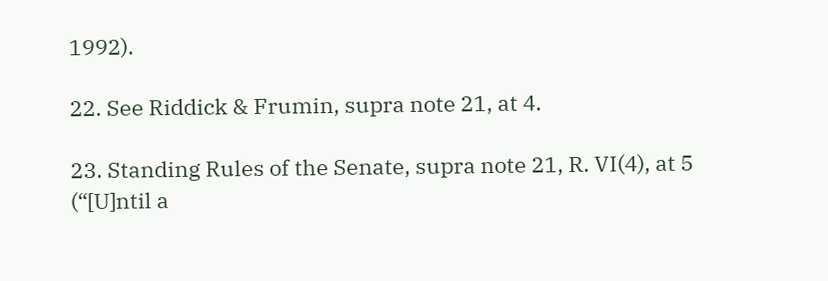1992).

22. See Riddick & Frumin, supra note 21, at 4.

23. Standing Rules of the Senate, supra note 21, R. VI(4), at 5 (“[U]ntil a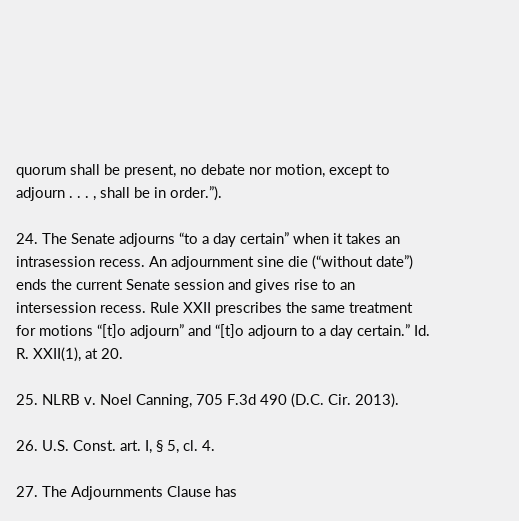quorum shall be present, no debate nor motion, except to adjourn . . . , shall be in order.”).

24. The Senate adjourns “to a day certain” when it takes an intrasession recess. An adjournment sine die (“without date”) ends the current Senate session and gives rise to an intersession recess. Rule XXII prescribes the same treatment for motions “[t]o adjourn” and “[t]o adjourn to a day certain.” Id. R. XXII(1), at 20.

25. NLRB v. Noel Canning, 705 F.3d 490 (D.C. Cir. 2013).

26. U.S. Const. art. I, § 5, cl. 4.

27. The Adjournments Clause has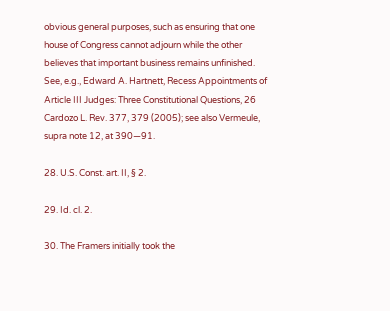obvious general purposes, such as ensuring that one house of Congress cannot adjourn while the other believes that important business remains unfinished. See, e.g., Edward A. Hartnett, Recess Appointments of Article III Judges: Three Constitutional Questions, 26 Cardozo L. Rev. 377, 379 (2005); see also Vermeule, supra note 12, at 390—91.

28. U.S. Const. art. II, § 2.

29. Id. cl. 2.

30. The Framers initially took the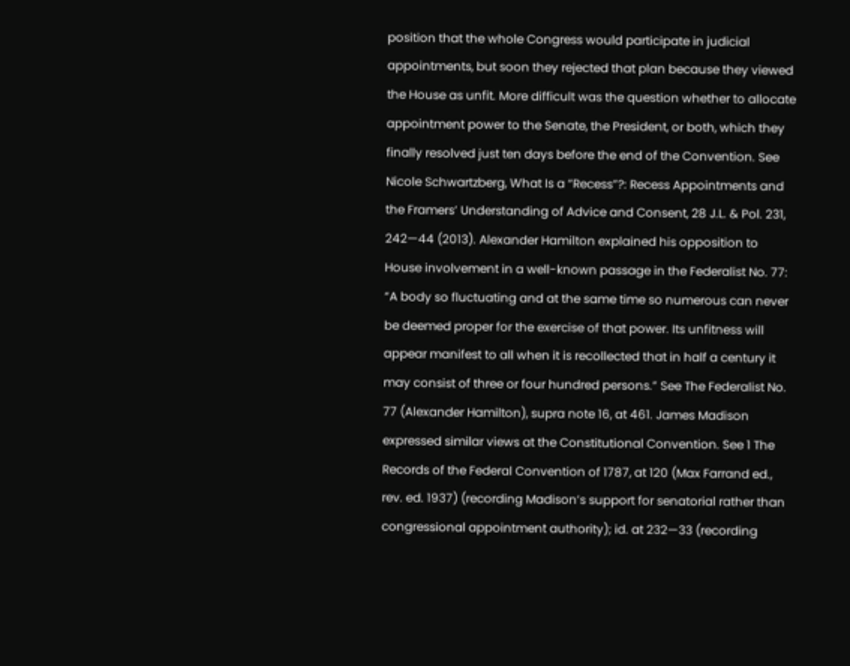position that the whole Congress would participate in judicial appointments, but soon they rejected that plan because they viewed the House as unfit. More difficult was the question whether to allocate appointment power to the Senate, the President, or both, which they finally resolved just ten days before the end of the Convention. See Nicole Schwartzberg, What Is a “Recess”?: Recess Appointments and the Framers’ Understanding of Advice and Consent, 28 J.L. & Pol. 231, 242—44 (2013). Alexander Hamilton explained his opposition to House involvement in a well-known passage in the Federalist No. 77: “A body so fluctuating and at the same time so numerous can never be deemed proper for the exercise of that power. Its unfitness will appear manifest to all when it is recollected that in half a century it may consist of three or four hundred persons.” See The Federalist No. 77 (Alexander Hamilton), supra note 16, at 461. James Madison expressed similar views at the Constitutional Convention. See 1 The Records of the Federal Convention of 1787, at 120 (Max Farrand ed., rev. ed. 1937) (recording Madison’s support for senatorial rather than congressional appointment authority); id. at 232—33 (recording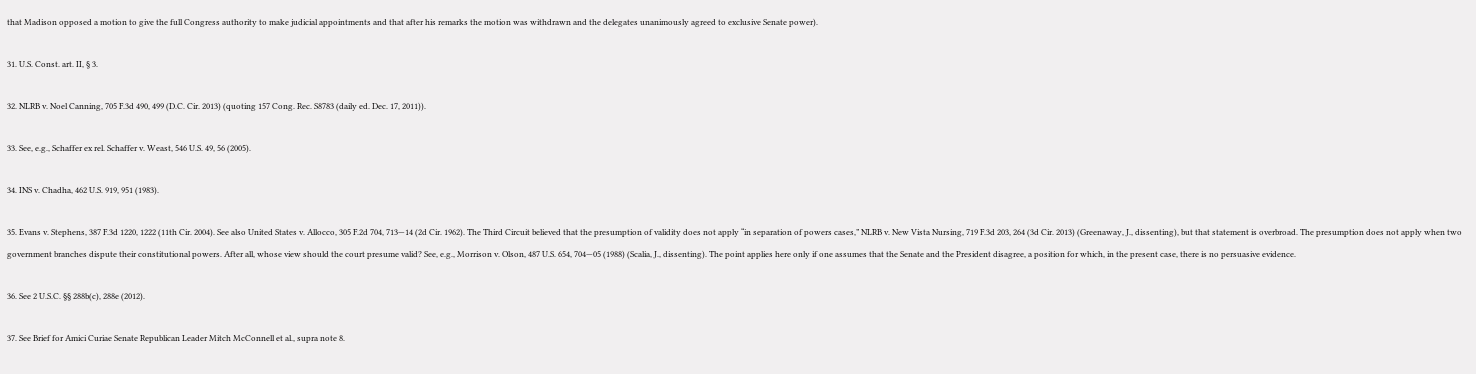that Madison opposed a motion to give the full Congress authority to make judicial appointments and that after his remarks the motion was withdrawn and the delegates unanimously agreed to exclusive Senate power).

31. U.S. Const. art. II, § 3.

32. NLRB v. Noel Canning, 705 F.3d 490, 499 (D.C. Cir. 2013) (quoting 157 Cong. Rec. S8783 (daily ed. Dec. 17, 2011)).

33. See, e.g., Schaffer ex rel. Schaffer v. Weast, 546 U.S. 49, 56 (2005).

34. INS v. Chadha, 462 U.S. 919, 951 (1983).

35. Evans v. Stephens, 387 F.3d 1220, 1222 (11th Cir. 2004). See also United States v. Allocco, 305 F.2d 704, 713—14 (2d Cir. 1962). The Third Circuit believed that the presumption of validity does not apply “in separation of powers cases,” NLRB v. New Vista Nursing, 719 F.3d 203, 264 (3d Cir. 2013) (Greenaway, J., dissenting), but that statement is overbroad. The presumption does not apply when two government branches dispute their constitutional powers. After all, whose view should the court presume valid? See, e.g., Morrison v. Olson, 487 U.S. 654, 704—05 (1988) (Scalia, J., dissenting). The point applies here only if one assumes that the Senate and the President disagree, a position for which, in the present case, there is no persuasive evidence.

36. See 2 U.S.C. §§ 288b(c), 288e (2012).

37. See Brief for Amici Curiae Senate Republican Leader Mitch McConnell et al., supra note 8.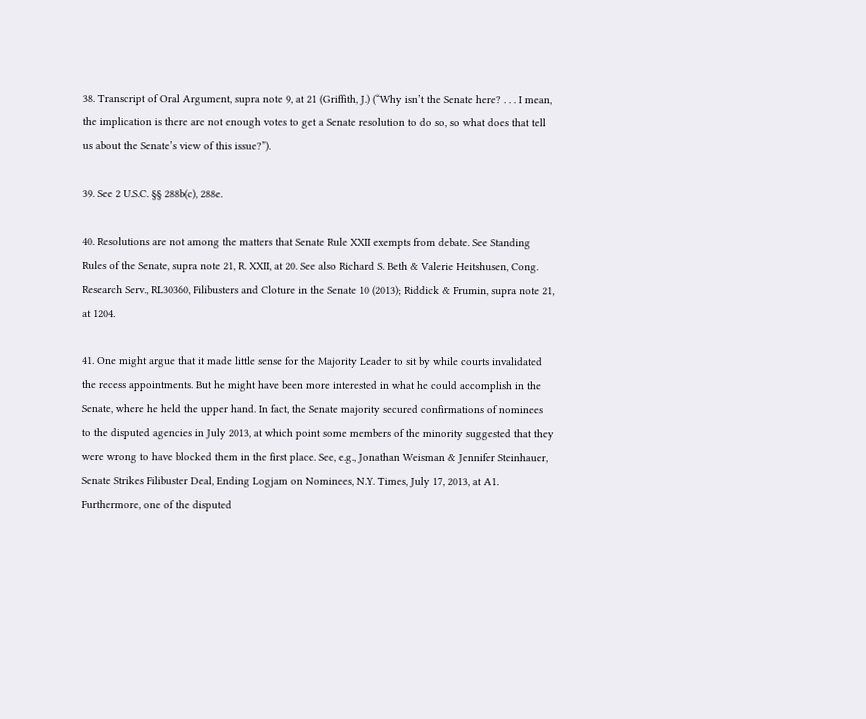38. Transcript of Oral Argument, supra note 9, at 21 (Griffith, J.) (“Why isn’t the Senate here? . . . I mean, the implication is there are not enough votes to get a Senate resolution to do so, so what does that tell us about the Senate’s view of this issue?”).

39. See 2 U.S.C. §§ 288b(c), 288e.

40. Resolutions are not among the matters that Senate Rule XXII exempts from debate. See Standing Rules of the Senate, supra note 21, R. XXII, at 20. See also Richard S. Beth & Valerie Heitshusen, Cong. Research Serv., RL30360, Filibusters and Cloture in the Senate 10 (2013); Riddick & Frumin, supra note 21, at 1204.

41. One might argue that it made little sense for the Majority Leader to sit by while courts invalidated the recess appointments. But he might have been more interested in what he could accomplish in the Senate, where he held the upper hand. In fact, the Senate majority secured confirmations of nominees to the disputed agencies in July 2013, at which point some members of the minority suggested that they were wrong to have blocked them in the first place. See, e.g., Jonathan Weisman & Jennifer Steinhauer, Senate Strikes Filibuster Deal, Ending Logjam on Nominees, N.Y. Times, July 17, 2013, at A1. Furthermore, one of the disputed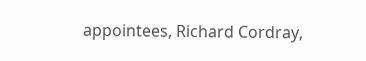appointees, Richard Cordray,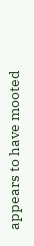appears to have mooted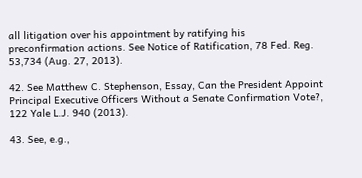all litigation over his appointment by ratifying his preconfirmation actions. See Notice of Ratification, 78 Fed. Reg. 53,734 (Aug. 27, 2013).

42. See Matthew C. Stephenson, Essay, Can the President Appoint Principal Executive Officers Without a Senate Confirmation Vote?, 122 Yale L.J. 940 (2013).

43. See, e.g.,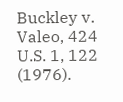Buckley v. Valeo, 424 U.S. 1, 122 (1976).